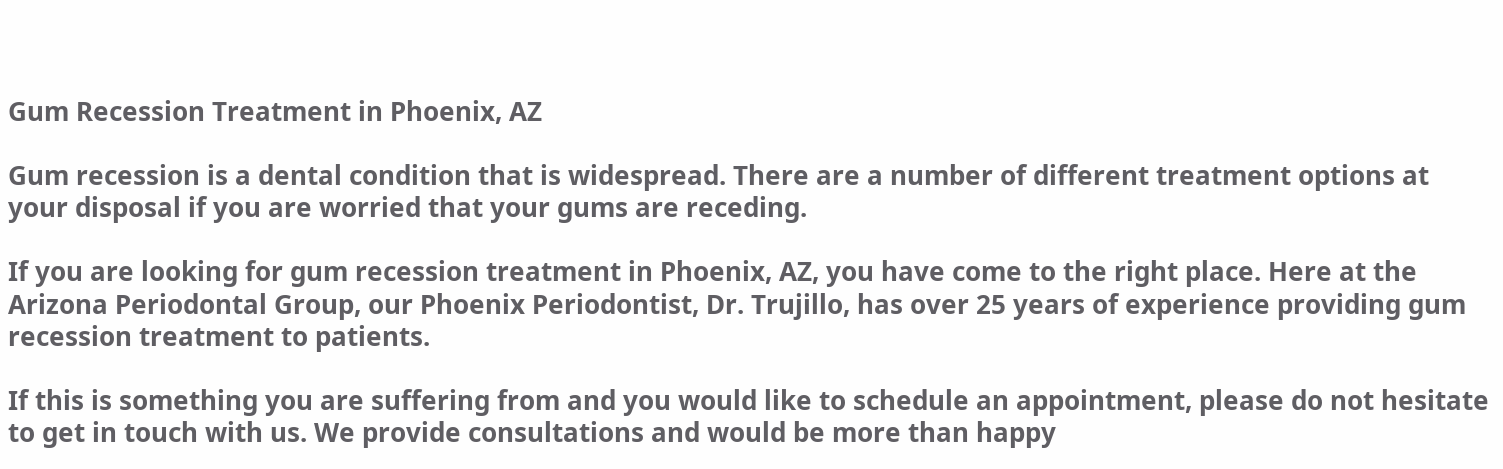Gum Recession Treatment in Phoenix, AZ

Gum recession is a dental condition that is widespread. There are a number of different treatment options at your disposal if you are worried that your gums are receding.

If you are looking for gum recession treatment in Phoenix, AZ, you have come to the right place. Here at the Arizona Periodontal Group, our Phoenix Periodontist, Dr. Trujillo, has over 25 years of experience providing gum recession treatment to patients.

If this is something you are suffering from and you would like to schedule an appointment, please do not hesitate to get in touch with us. We provide consultations and would be more than happy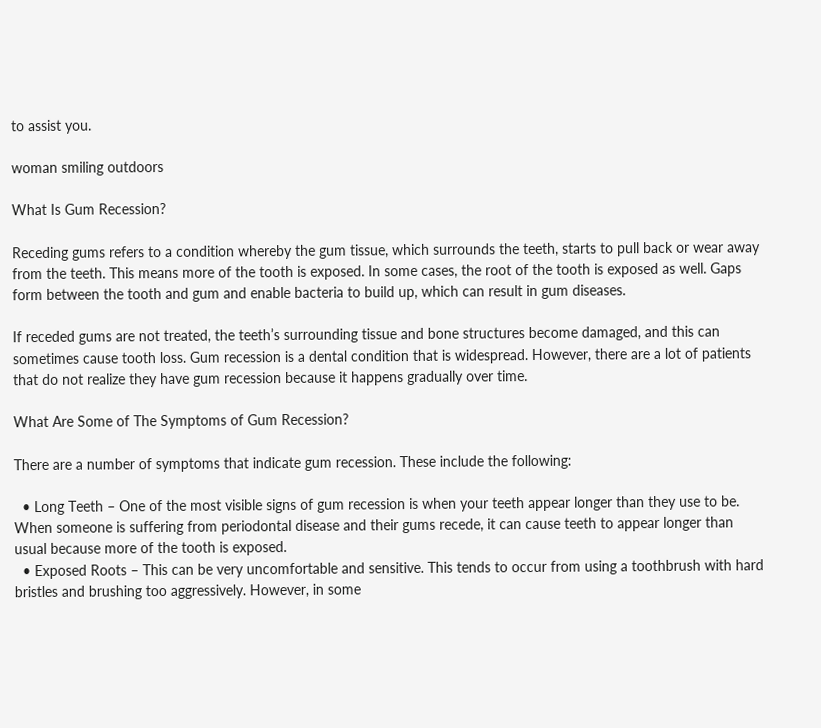to assist you.

woman smiling outdoors

What Is Gum Recession?

Receding gums refers to a condition whereby the gum tissue, which surrounds the teeth, starts to pull back or wear away from the teeth. This means more of the tooth is exposed. In some cases, the root of the tooth is exposed as well. Gaps form between the tooth and gum and enable bacteria to build up, which can result in gum diseases.

If receded gums are not treated, the teeth’s surrounding tissue and bone structures become damaged, and this can sometimes cause tooth loss. Gum recession is a dental condition that is widespread. However, there are a lot of patients that do not realize they have gum recession because it happens gradually over time.

What Are Some of The Symptoms of Gum Recession?

There are a number of symptoms that indicate gum recession. These include the following:

  • Long Teeth – One of the most visible signs of gum recession is when your teeth appear longer than they use to be. When someone is suffering from periodontal disease and their gums recede, it can cause teeth to appear longer than usual because more of the tooth is exposed.
  • Exposed Roots – This can be very uncomfortable and sensitive. This tends to occur from using a toothbrush with hard bristles and brushing too aggressively. However, in some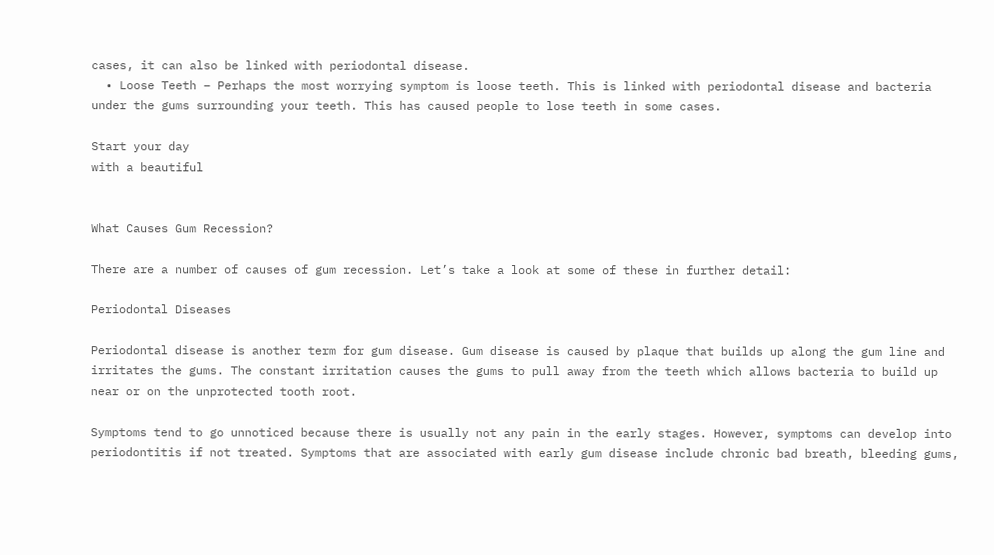cases, it can also be linked with periodontal disease.
  • Loose Teeth – Perhaps the most worrying symptom is loose teeth. This is linked with periodontal disease and bacteria under the gums surrounding your teeth. This has caused people to lose teeth in some cases.

Start your day
with a beautiful


What Causes Gum Recession?

There are a number of causes of gum recession. Let’s take a look at some of these in further detail:

Periodontal Diseases

Periodontal disease is another term for gum disease. Gum disease is caused by plaque that builds up along the gum line and irritates the gums. The constant irritation causes the gums to pull away from the teeth which allows bacteria to build up near or on the unprotected tooth root.

Symptoms tend to go unnoticed because there is usually not any pain in the early stages. However, symptoms can develop into periodontitis if not treated. Symptoms that are associated with early gum disease include chronic bad breath, bleeding gums,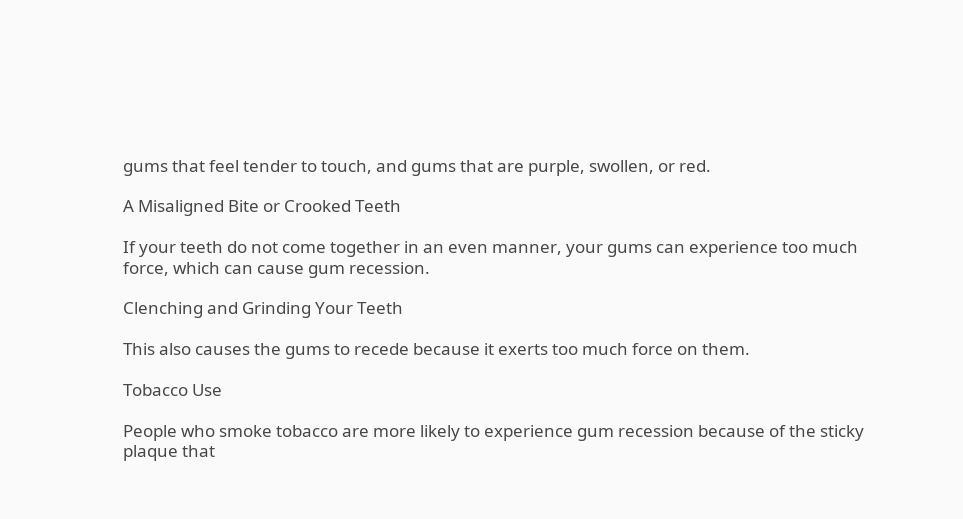gums that feel tender to touch, and gums that are purple, swollen, or red.

A Misaligned Bite or Crooked Teeth

If your teeth do not come together in an even manner, your gums can experience too much force, which can cause gum recession.

Clenching and Grinding Your Teeth

This also causes the gums to recede because it exerts too much force on them.

Tobacco Use

People who smoke tobacco are more likely to experience gum recession because of the sticky plaque that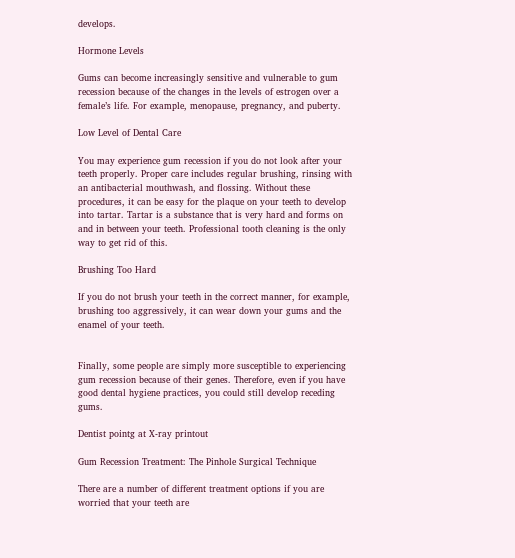develops.

Hormone Levels

Gums can become increasingly sensitive and vulnerable to gum recession because of the changes in the levels of estrogen over a female’s life. For example, menopause, pregnancy, and puberty.

Low Level of Dental Care

You may experience gum recession if you do not look after your teeth properly. Proper care includes regular brushing, rinsing with an antibacterial mouthwash, and flossing. Without these procedures, it can be easy for the plaque on your teeth to develop into tartar. Tartar is a substance that is very hard and forms on and in between your teeth. Professional tooth cleaning is the only way to get rid of this.

Brushing Too Hard

If you do not brush your teeth in the correct manner, for example, brushing too aggressively, it can wear down your gums and the enamel of your teeth.


Finally, some people are simply more susceptible to experiencing gum recession because of their genes. Therefore, even if you have good dental hygiene practices, you could still develop receding gums.

Dentist pointg at X-ray printout

Gum Recession Treatment: The Pinhole Surgical Technique

There are a number of different treatment options if you are worried that your teeth are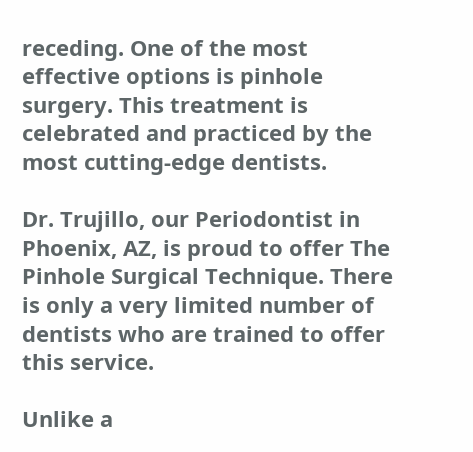receding. One of the most effective options is pinhole surgery. This treatment is celebrated and practiced by the most cutting-edge dentists.

Dr. Trujillo, our Periodontist in Phoenix, AZ, is proud to offer The Pinhole Surgical Technique. There is only a very limited number of dentists who are trained to offer this service.

Unlike a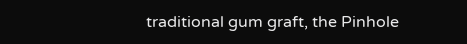traditional gum graft, the Pinhole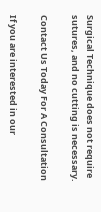Surgical Technique does not require sutures, and no cutting is necessary.

Contact Us Today For A Consultation

If you are interested in our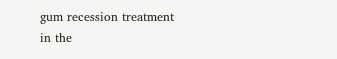gum recession treatment in the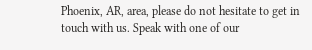Phoenix, AR, area, please do not hesitate to get in touch with us. Speak with one of our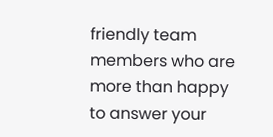friendly team members who are more than happy to answer your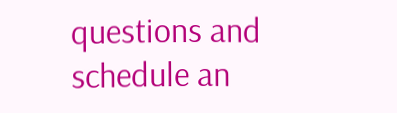questions and schedule an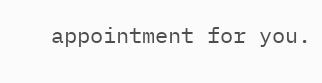appointment for you.